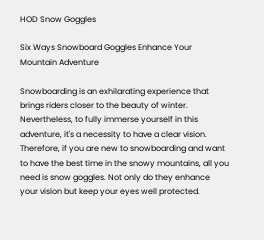HOD Snow Goggles

Six Ways Snowboard Goggles Enhance Your Mountain Adventure

Snowboarding is an exhilarating experience that brings riders closer to the beauty of winter. Nevertheless, to fully immerse yourself in this adventure, it's a necessity to have a clear vision. Therefore, if you are new to snowboarding and want to have the best time in the snowy mountains, all you need is snow goggles. Not only do they enhance your vision but keep your eyes well protected.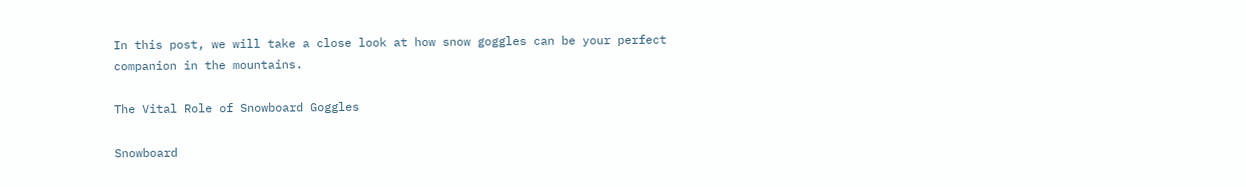In this post, we will take a close look at how snow goggles can be your perfect companion in the mountains.

The Vital Role of Snowboard Goggles

Snowboard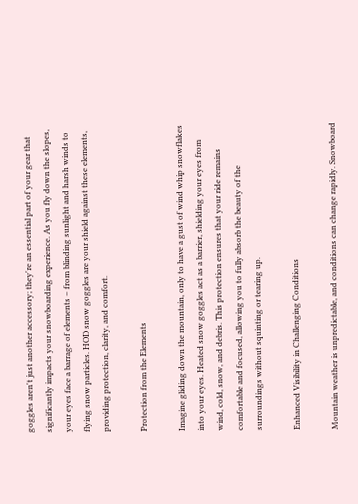goggles aren't just another accessory; they're an essential part of your gear that significantly impacts your snowboarding experience. As you fly down the slopes, your eyes face a barrage of elements – from blinding sunlight and harsh winds to flying snow particles. HOD snow goggles are your shield against these elements, providing protection, clarity, and comfort.

Protection from the Elements

Imagine gliding down the mountain, only to have a gust of wind whip snowflakes into your eyes. Heated snow goggles act as a barrier, shielding your eyes from wind, cold, snow, and debris. This protection ensures that your ride remains comfortable and focused, allowing you to fully absorb the beauty of the surroundings without squinting or tearing up.

Enhanced Visibility in Challenging Conditions

Mountain weather is unpredictable, and conditions can change rapidly. Snowboard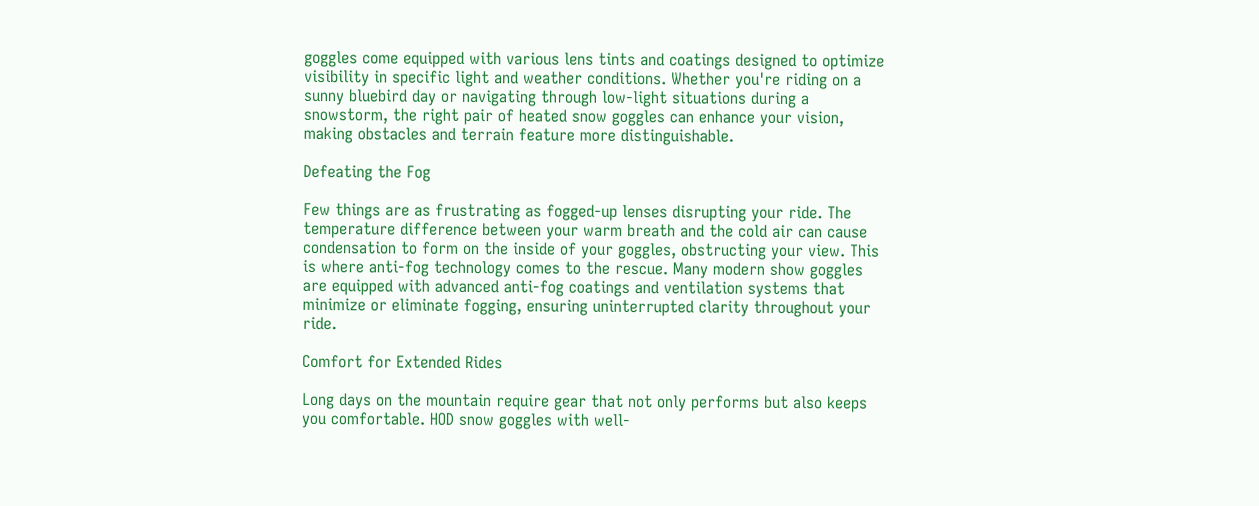goggles come equipped with various lens tints and coatings designed to optimize visibility in specific light and weather conditions. Whether you're riding on a sunny bluebird day or navigating through low-light situations during a snowstorm, the right pair of heated snow goggles can enhance your vision, making obstacles and terrain feature more distinguishable.

Defeating the Fog

Few things are as frustrating as fogged-up lenses disrupting your ride. The temperature difference between your warm breath and the cold air can cause condensation to form on the inside of your goggles, obstructing your view. This is where anti-fog technology comes to the rescue. Many modern show goggles are equipped with advanced anti-fog coatings and ventilation systems that minimize or eliminate fogging, ensuring uninterrupted clarity throughout your ride.

Comfort for Extended Rides

Long days on the mountain require gear that not only performs but also keeps you comfortable. HOD snow goggles with well-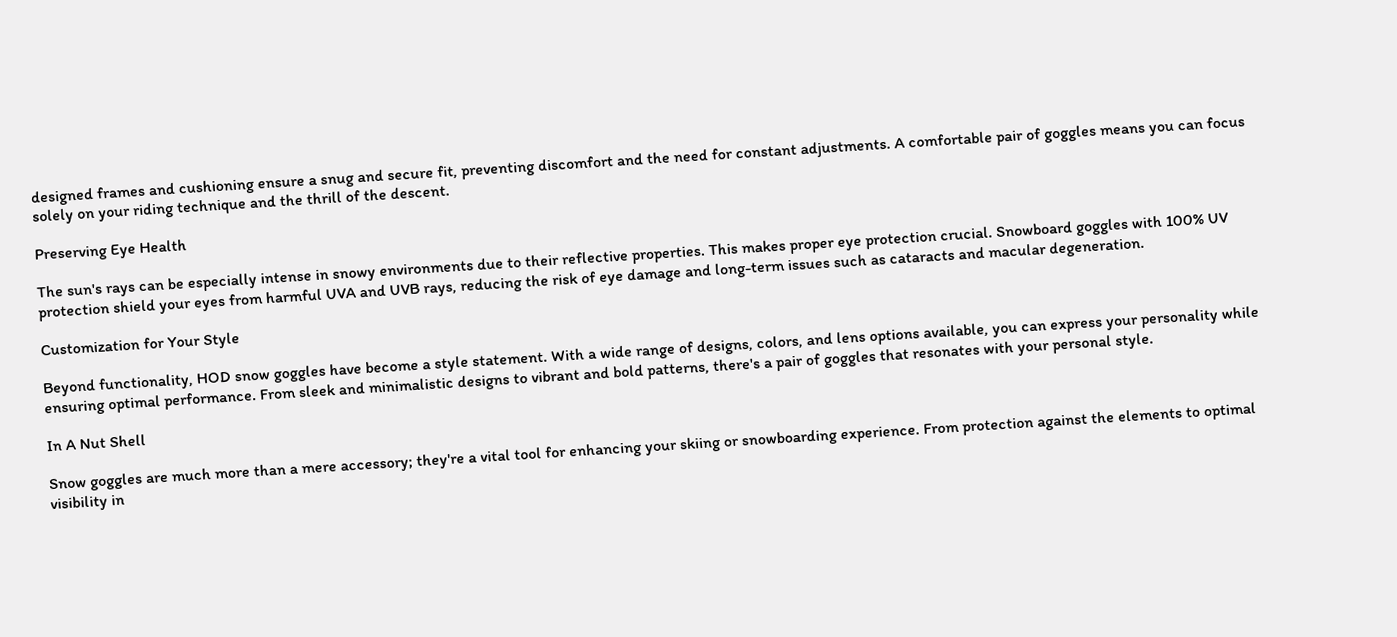designed frames and cushioning ensure a snug and secure fit, preventing discomfort and the need for constant adjustments. A comfortable pair of goggles means you can focus solely on your riding technique and the thrill of the descent.

Preserving Eye Health

The sun's rays can be especially intense in snowy environments due to their reflective properties. This makes proper eye protection crucial. Snowboard goggles with 100% UV protection shield your eyes from harmful UVA and UVB rays, reducing the risk of eye damage and long-term issues such as cataracts and macular degeneration.

Customization for Your Style

Beyond functionality, HOD snow goggles have become a style statement. With a wide range of designs, colors, and lens options available, you can express your personality while ensuring optimal performance. From sleek and minimalistic designs to vibrant and bold patterns, there's a pair of goggles that resonates with your personal style.

In A Nut Shell

Snow goggles are much more than a mere accessory; they're a vital tool for enhancing your skiing or snowboarding experience. From protection against the elements to optimal visibility in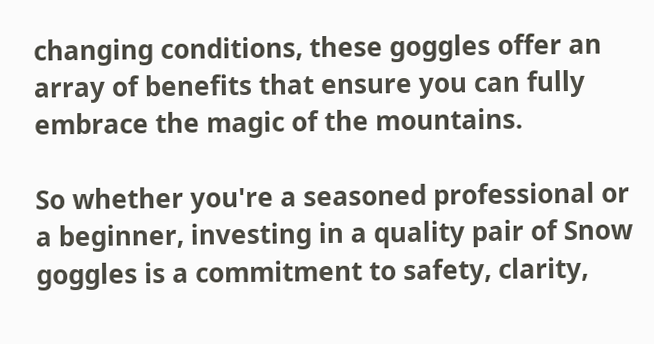changing conditions, these goggles offer an array of benefits that ensure you can fully embrace the magic of the mountains.

So whether you're a seasoned professional or a beginner, investing in a quality pair of Snow goggles is a commitment to safety, clarity,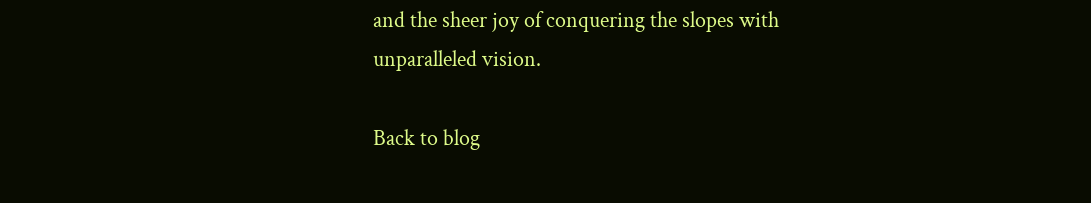and the sheer joy of conquering the slopes with unparalleled vision.

Back to blog